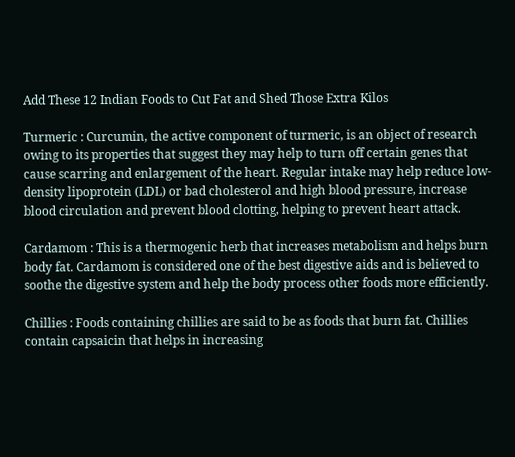Add These 12 Indian Foods to Cut Fat and Shed Those Extra Kilos

Turmeric : Curcumin, the active component of turmeric, is an object of research owing to its properties that suggest they may help to turn off certain genes that cause scarring and enlargement of the heart. Regular intake may help reduce low-density lipoprotein (LDL) or bad cholesterol and high blood pressure, increase blood circulation and prevent blood clotting, helping to prevent heart attack.

Cardamom : This is a thermogenic herb that increases metabolism and helps burn body fat. Cardamom is considered one of the best digestive aids and is believed to soothe the digestive system and help the body process other foods more efficiently.

Chillies : Foods containing chillies are said to be as foods that burn fat. Chillies contain capsaicin that helps in increasing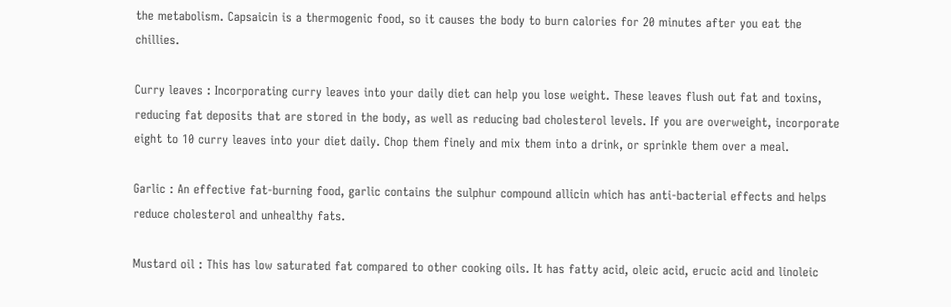the metabolism. Capsaicin is a thermogenic food, so it causes the body to burn calories for 20 minutes after you eat the chillies.

Curry leaves : Incorporating curry leaves into your daily diet can help you lose weight. These leaves flush out fat and toxins, reducing fat deposits that are stored in the body, as well as reducing bad cholesterol levels. If you are overweight, incorporate eight to 10 curry leaves into your diet daily. Chop them finely and mix them into a drink, or sprinkle them over a meal.

Garlic : An effective fat-burning food, garlic contains the sulphur compound allicin which has anti-bacterial effects and helps reduce cholesterol and unhealthy fats.

Mustard oil : This has low saturated fat compared to other cooking oils. It has fatty acid, oleic acid, erucic acid and linoleic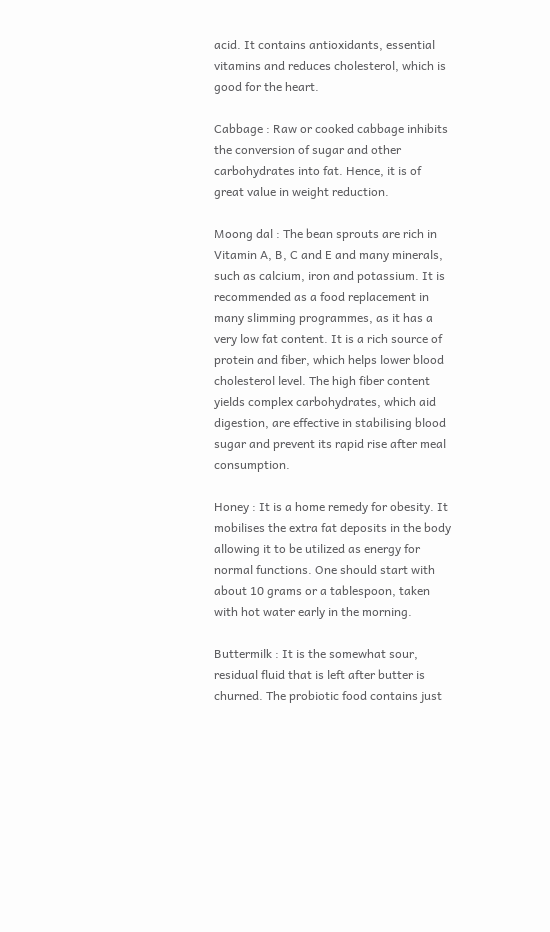acid. It contains antioxidants, essential vitamins and reduces cholesterol, which is good for the heart.

Cabbage : Raw or cooked cabbage inhibits the conversion of sugar and other carbohydrates into fat. Hence, it is of great value in weight reduction.

Moong dal : The bean sprouts are rich in Vitamin A, B, C and E and many minerals, such as calcium, iron and potassium. It is recommended as a food replacement in many slimming programmes, as it has a very low fat content. It is a rich source of protein and fiber, which helps lower blood cholesterol level. The high fiber content yields complex carbohydrates, which aid digestion, are effective in stabilising blood sugar and prevent its rapid rise after meal consumption.

Honey : It is a home remedy for obesity. It mobilises the extra fat deposits in the body allowing it to be utilized as energy for normal functions. One should start with about 10 grams or a tablespoon, taken with hot water early in the morning.

Buttermilk : It is the somewhat sour, residual fluid that is left after butter is churned. The probiotic food contains just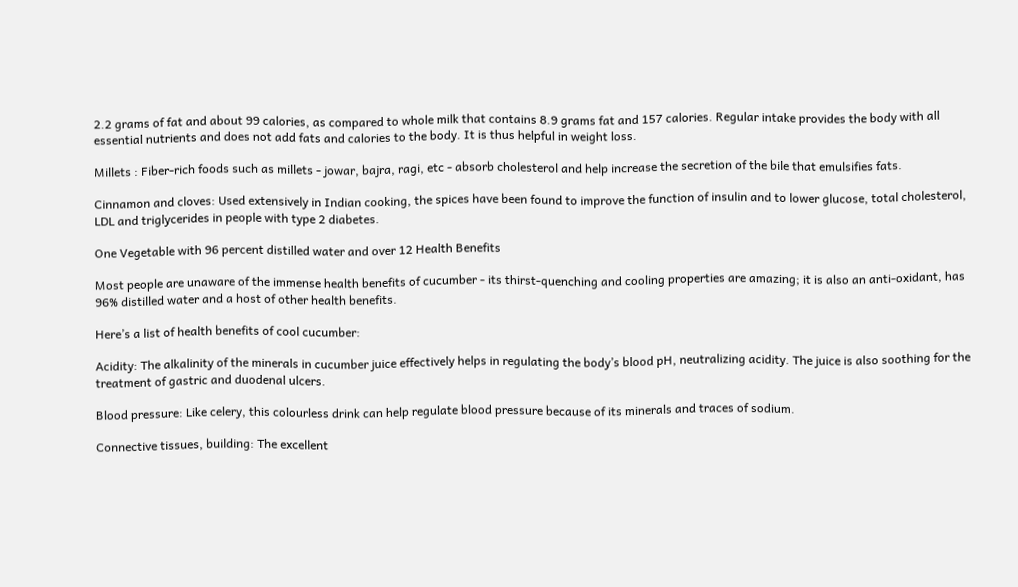2.2 grams of fat and about 99 calories, as compared to whole milk that contains 8.9 grams fat and 157 calories. Regular intake provides the body with all essential nutrients and does not add fats and calories to the body. It is thus helpful in weight loss.

Millets : Fiber-rich foods such as millets - jowar, bajra, ragi, etc - absorb cholesterol and help increase the secretion of the bile that emulsifies fats.

Cinnamon and cloves: Used extensively in Indian cooking, the spices have been found to improve the function of insulin and to lower glucose, total cholesterol, LDL and triglycerides in people with type 2 diabetes.

One Vegetable with 96 percent distilled water and over 12 Health Benefits

Most people are unaware of the immense health benefits of cucumber - its thirst-quenching and cooling properties are amazing; it is also an anti-oxidant, has 96% distilled water and a host of other health benefits.

Here’s a list of health benefits of cool cucumber:

Acidity: The alkalinity of the minerals in cucumber juice effectively helps in regulating the body’s blood pH, neutralizing acidity. The juice is also soothing for the treatment of gastric and duodenal ulcers.

Blood pressure: Like celery, this colourless drink can help regulate blood pressure because of its minerals and traces of sodium.

Connective tissues, building: The excellent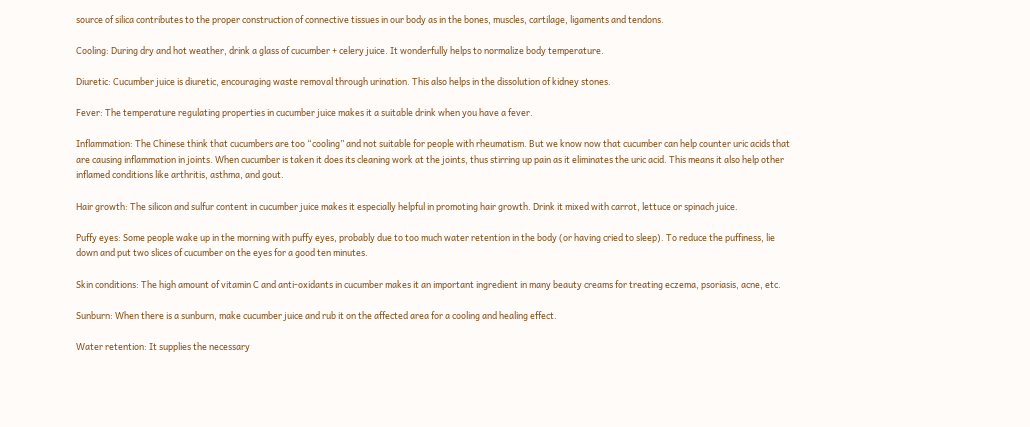source of silica contributes to the proper construction of connective tissues in our body as in the bones, muscles, cartilage, ligaments and tendons.

Cooling: During dry and hot weather, drink a glass of cucumber + celery juice. It wonderfully helps to normalize body temperature.

Diuretic: Cucumber juice is diuretic, encouraging waste removal through urination. This also helps in the dissolution of kidney stones.

Fever: The temperature regulating properties in cucumber juice makes it a suitable drink when you have a fever.

Inflammation: The Chinese think that cucumbers are too “cooling” and not suitable for people with rheumatism. But we know now that cucumber can help counter uric acids that are causing inflammation in joints. When cucumber is taken it does its cleaning work at the joints, thus stirring up pain as it eliminates the uric acid. This means it also help other inflamed conditions like arthritis, asthma, and gout.

Hair growth: The silicon and sulfur content in cucumber juice makes it especially helpful in promoting hair growth. Drink it mixed with carrot, lettuce or spinach juice.

Puffy eyes: Some people wake up in the morning with puffy eyes, probably due to too much water retention in the body (or having cried to sleep). To reduce the puffiness, lie down and put two slices of cucumber on the eyes for a good ten minutes.

Skin conditions: The high amount of vitamin C and anti-oxidants in cucumber makes it an important ingredient in many beauty creams for treating eczema, psoriasis, acne, etc.

Sunburn: When there is a sunburn, make cucumber juice and rub it on the affected area for a cooling and healing effect.

Water retention: It supplies the necessary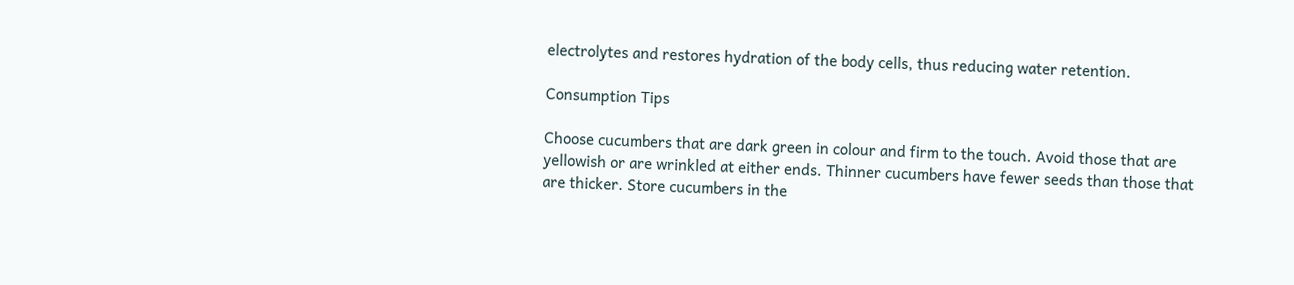electrolytes and restores hydration of the body cells, thus reducing water retention.

Consumption Tips

Choose cucumbers that are dark green in colour and firm to the touch. Avoid those that are yellowish or are wrinkled at either ends. Thinner cucumbers have fewer seeds than those that are thicker. Store cucumbers in the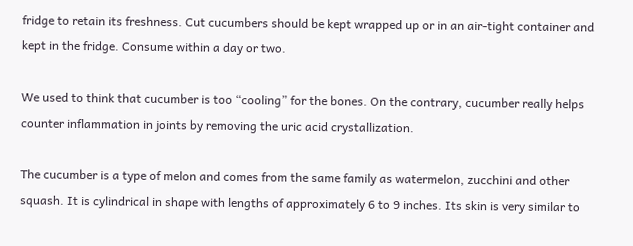fridge to retain its freshness. Cut cucumbers should be kept wrapped up or in an air-tight container and kept in the fridge. Consume within a day or two.

We used to think that cucumber is too “cooling” for the bones. On the contrary, cucumber really helps counter inflammation in joints by removing the uric acid crystallization.

The cucumber is a type of melon and comes from the same family as watermelon, zucchini and other squash. It is cylindrical in shape with lengths of approximately 6 to 9 inches. Its skin is very similar to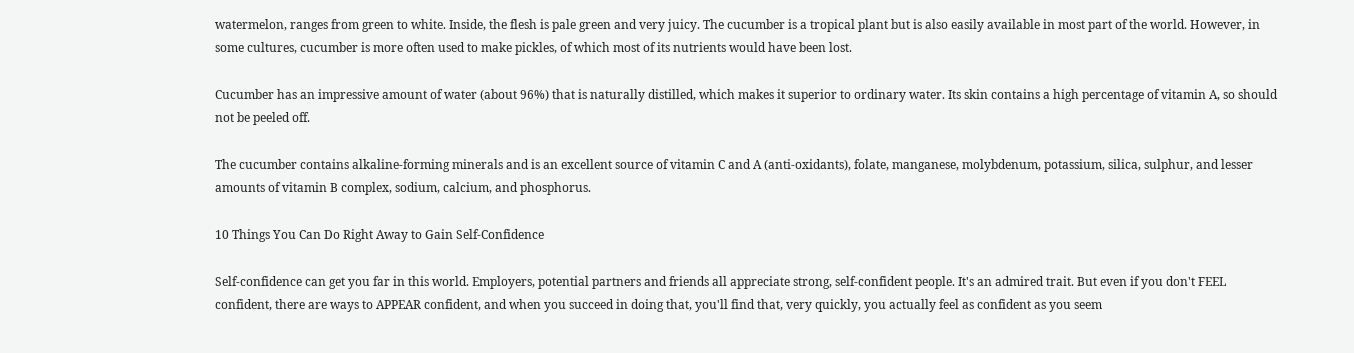watermelon, ranges from green to white. Inside, the flesh is pale green and very juicy. The cucumber is a tropical plant but is also easily available in most part of the world. However, in some cultures, cucumber is more often used to make pickles, of which most of its nutrients would have been lost.

Cucumber has an impressive amount of water (about 96%) that is naturally distilled, which makes it superior to ordinary water. Its skin contains a high percentage of vitamin A, so should not be peeled off.

The cucumber contains alkaline-forming minerals and is an excellent source of vitamin C and A (anti-oxidants), folate, manganese, molybdenum, potassium, silica, sulphur, and lesser amounts of vitamin B complex, sodium, calcium, and phosphorus.

10 Things You Can Do Right Away to Gain Self-Confidence

Self-confidence can get you far in this world. Employers, potential partners and friends all appreciate strong, self-confident people. It's an admired trait. But even if you don't FEEL confident, there are ways to APPEAR confident, and when you succeed in doing that, you'll find that, very quickly, you actually feel as confident as you seem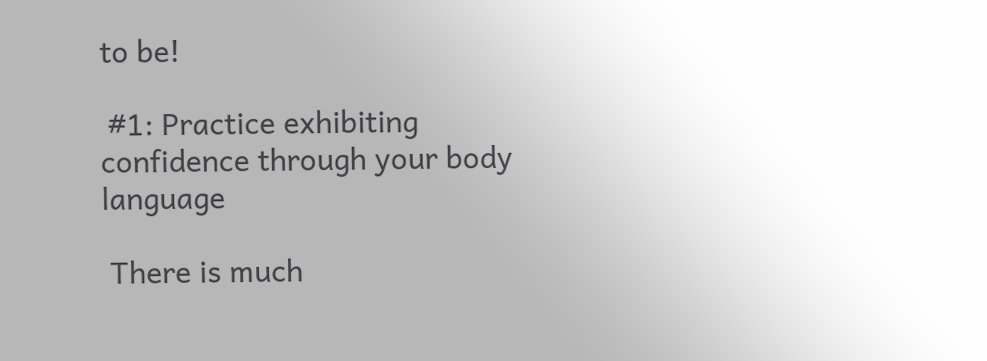to be!

 #1: Practice exhibiting confidence through your body language

 There is much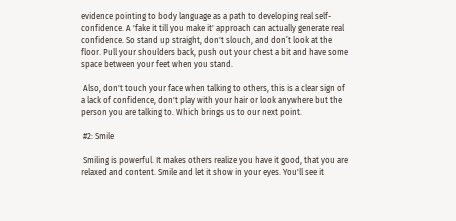evidence pointing to body language as a path to developing real self-confidence. A 'fake it till you make it' approach can actually generate real confidence. So stand up straight, don't slouch, and don’t look at the floor. Pull your shoulders back, push out your chest a bit and have some space between your feet when you stand.

 Also, don't touch your face when talking to others, this is a clear sign of a lack of confidence, don't play with your hair or look anywhere but the person you are talking to. Which brings us to our next point.

 #2: Smile

 Smiling is powerful. It makes others realize you have it good, that you are relaxed and content. Smile and let it show in your eyes. You'll see it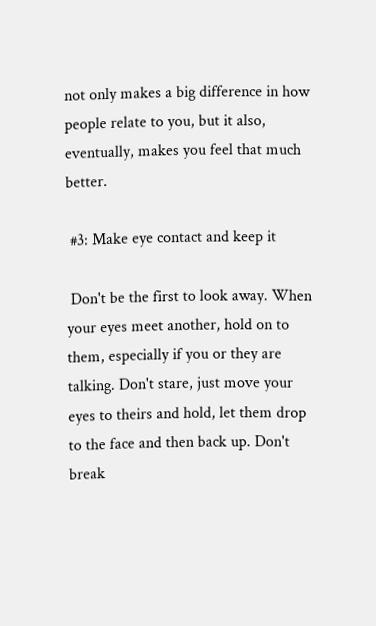not only makes a big difference in how people relate to you, but it also, eventually, makes you feel that much better.

 #3: Make eye contact and keep it

 Don't be the first to look away. When your eyes meet another, hold on to them, especially if you or they are talking. Don't stare, just move your eyes to theirs and hold, let them drop to the face and then back up. Don't break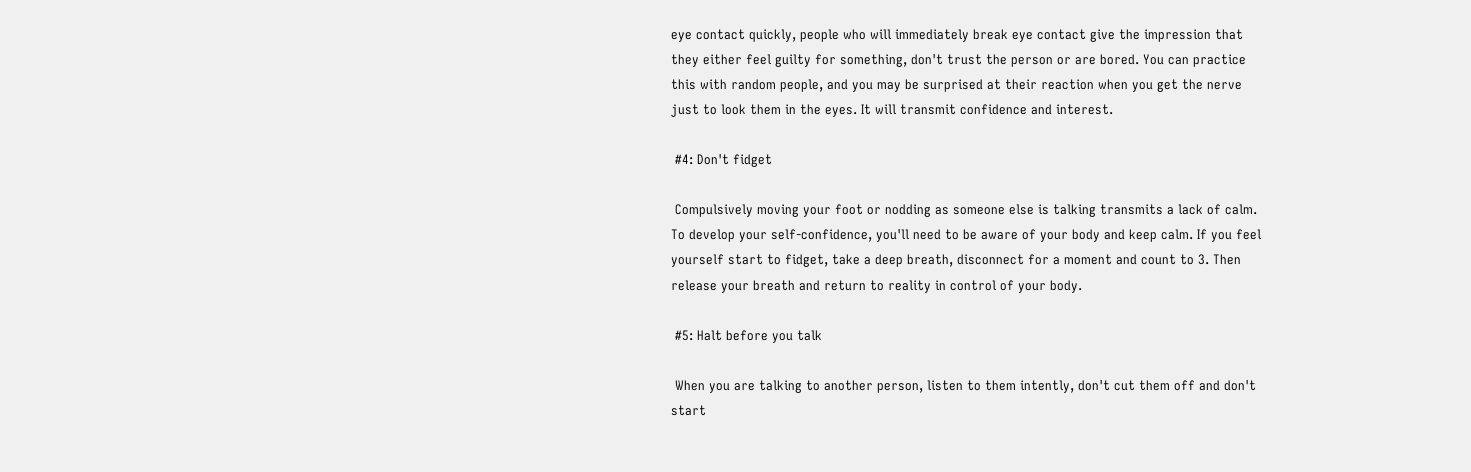eye contact quickly, people who will immediately break eye contact give the impression that they either feel guilty for something, don't trust the person or are bored. You can practice this with random people, and you may be surprised at their reaction when you get the nerve just to look them in the eyes. It will transmit confidence and interest.

 #4: Don't fidget

 Compulsively moving your foot or nodding as someone else is talking transmits a lack of calm. To develop your self-confidence, you'll need to be aware of your body and keep calm. If you feel yourself start to fidget, take a deep breath, disconnect for a moment and count to 3. Then release your breath and return to reality in control of your body.

 #5: Halt before you talk

 When you are talking to another person, listen to them intently, don't cut them off and don't start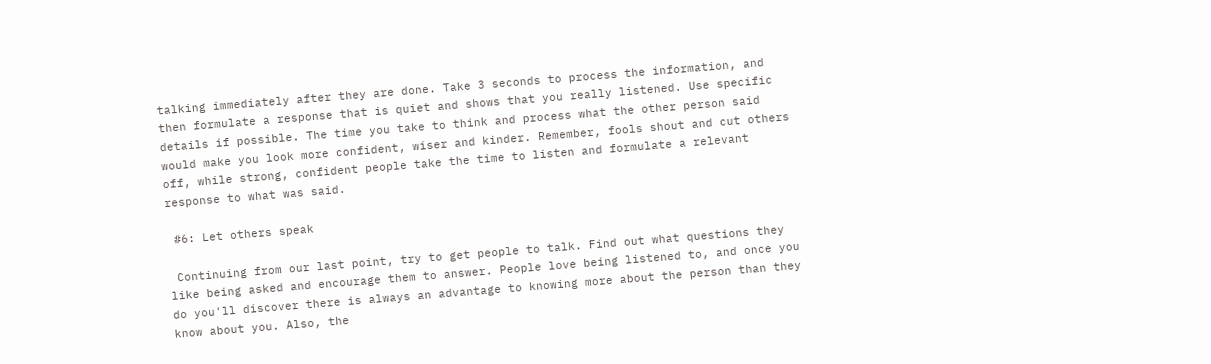talking immediately after they are done. Take 3 seconds to process the information, and then formulate a response that is quiet and shows that you really listened. Use specific details if possible. The time you take to think and process what the other person said would make you look more confident, wiser and kinder. Remember, fools shout and cut others off, while strong, confident people take the time to listen and formulate a relevant response to what was said.

 #6: Let others speak

 Continuing from our last point, try to get people to talk. Find out what questions they like being asked and encourage them to answer. People love being listened to, and once you do you'll discover there is always an advantage to knowing more about the person than they know about you. Also, the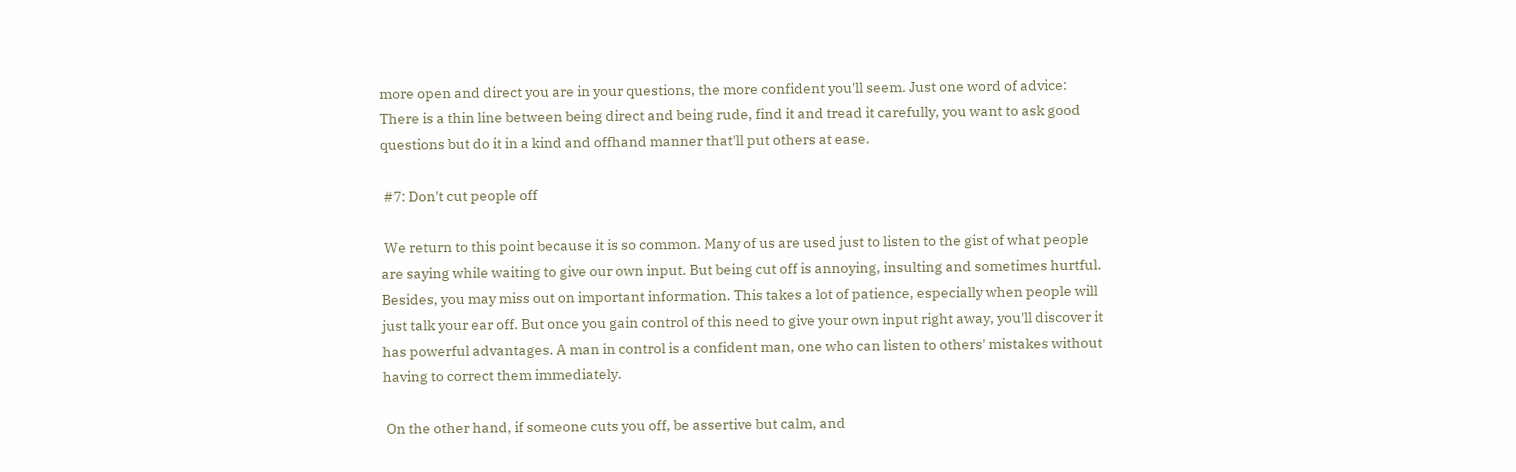more open and direct you are in your questions, the more confident you'll seem. Just one word of advice: There is a thin line between being direct and being rude, find it and tread it carefully, you want to ask good questions but do it in a kind and offhand manner that'll put others at ease.

 #7: Don't cut people off

 We return to this point because it is so common. Many of us are used just to listen to the gist of what people are saying while waiting to give our own input. But being cut off is annoying, insulting and sometimes hurtful. Besides, you may miss out on important information. This takes a lot of patience, especially when people will just talk your ear off. But once you gain control of this need to give your own input right away, you'll discover it has powerful advantages. A man in control is a confident man, one who can listen to others' mistakes without having to correct them immediately.

 On the other hand, if someone cuts you off, be assertive but calm, and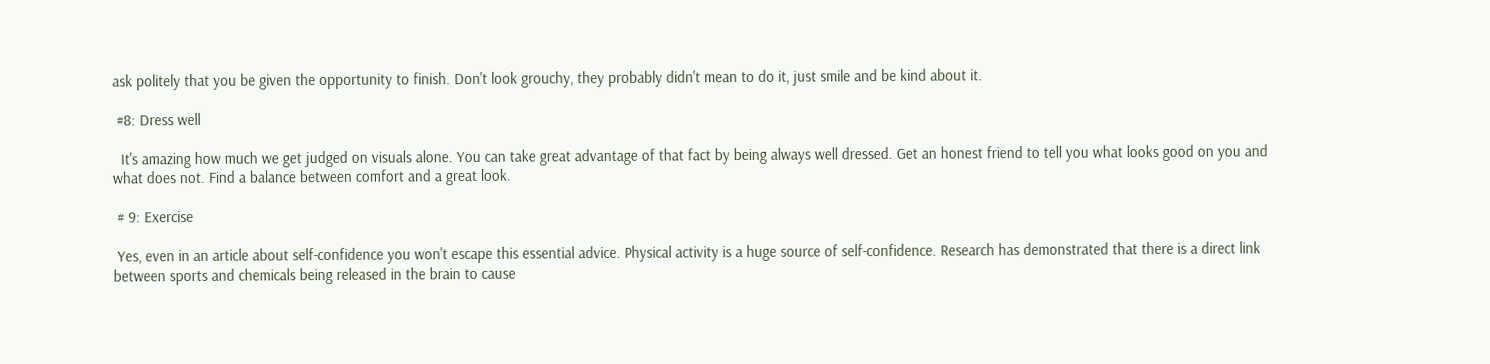ask politely that you be given the opportunity to finish. Don't look grouchy, they probably didn't mean to do it, just smile and be kind about it.

 #8: Dress well

  It's amazing how much we get judged on visuals alone. You can take great advantage of that fact by being always well dressed. Get an honest friend to tell you what looks good on you and what does not. Find a balance between comfort and a great look.

 # 9: Exercise

 Yes, even in an article about self-confidence you won't escape this essential advice. Physical activity is a huge source of self-confidence. Research has demonstrated that there is a direct link between sports and chemicals being released in the brain to cause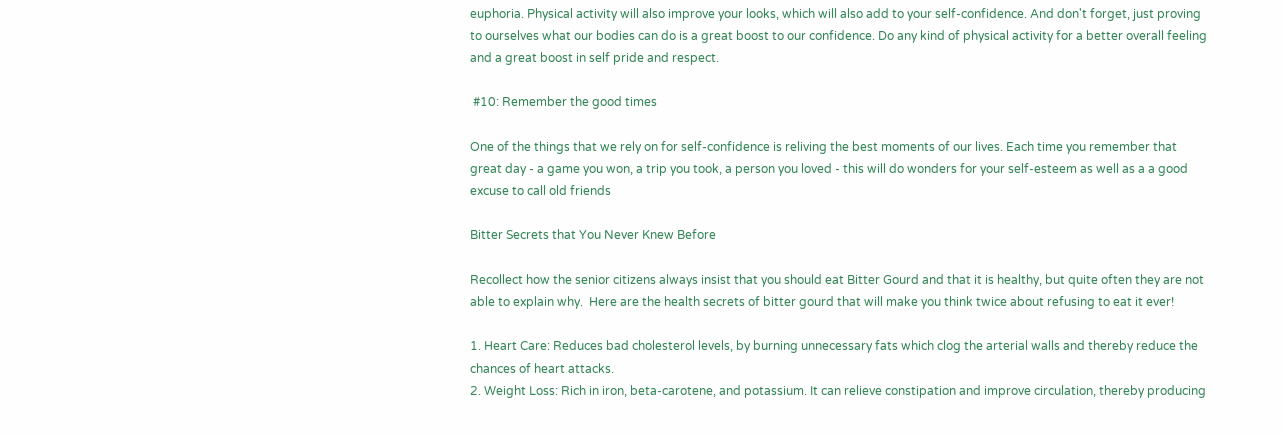euphoria. Physical activity will also improve your looks, which will also add to your self-confidence. And don't forget, just proving to ourselves what our bodies can do is a great boost to our confidence. Do any kind of physical activity for a better overall feeling and a great boost in self pride and respect.

 #10: Remember the good times

One of the things that we rely on for self-confidence is reliving the best moments of our lives. Each time you remember that great day - a game you won, a trip you took, a person you loved - this will do wonders for your self-esteem as well as a a good excuse to call old friends

Bitter Secrets that You Never Knew Before

Recollect how the senior citizens always insist that you should eat Bitter Gourd and that it is healthy, but quite often they are not able to explain why.  Here are the health secrets of bitter gourd that will make you think twice about refusing to eat it ever!

1. Heart Care: Reduces bad cholesterol levels, by burning unnecessary fats which clog the arterial walls and thereby reduce the chances of heart attacks.
2. Weight Loss: Rich in iron, beta-carotene, and potassium. It can relieve constipation and improve circulation, thereby producing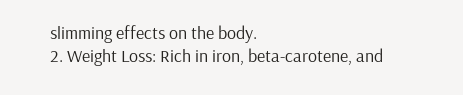slimming effects on the body.
2. Weight Loss: Rich in iron, beta-carotene, and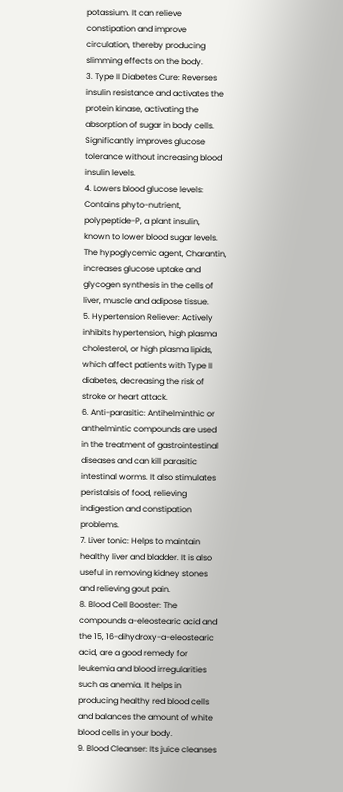potassium. It can relieve constipation and improve circulation, thereby producing slimming effects on the body.
3. Type II Diabetes Cure: Reverses insulin resistance and activates the protein kinase, activating the absorption of sugar in body cells. Significantly improves glucose tolerance without increasing blood insulin levels.
4. Lowers blood glucose levels: Contains phyto-nutrient, polypeptide-P, a plant insulin, known to lower blood sugar levels. The hypoglycemic agent, Charantin, increases glucose uptake and glycogen synthesis in the cells of liver, muscle and adipose tissue.
5. Hypertension Reliever: Actively inhibits hypertension, high plasma cholesterol, or high plasma lipids, which affect patients with Type II diabetes, decreasing the risk of stroke or heart attack.
6. Anti-parasitic: Antihelminthic or anthelmintic compounds are used in the treatment of gastrointestinal diseases and can kill parasitic intestinal worms. It also stimulates peristalsis of food, relieving indigestion and constipation problems.
7. Liver tonic: Helps to maintain healthy liver and bladder. It is also useful in removing kidney stones and relieving gout pain.
8. Blood Cell Booster: The compounds a-eleostearic acid and the 15, 16-dihydroxy-a-eleostearic acid, are a good remedy for leukemia and blood irregularities such as anemia. It helps in producing healthy red blood cells and balances the amount of white blood cells in your body.
9. Blood Cleanser: Its juice cleanses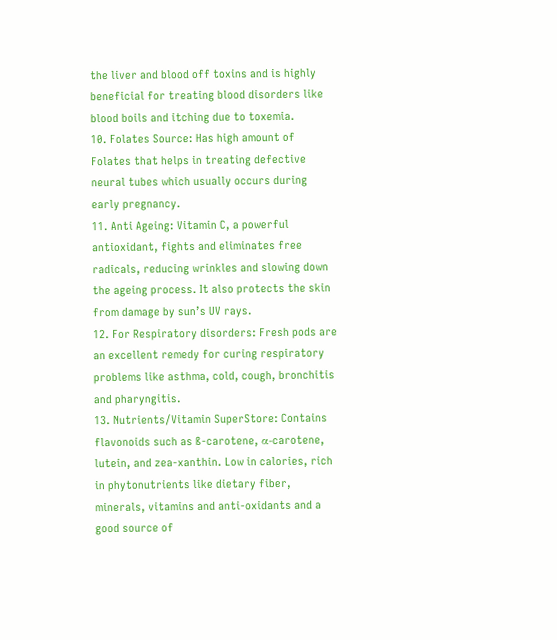the liver and blood off toxins and is highly beneficial for treating blood disorders like blood boils and itching due to toxemia.
10. Folates Source: Has high amount of Folates that helps in treating defective neural tubes which usually occurs during early pregnancy.
11. Anti Ageing: Vitamin C, a powerful antioxidant, fights and eliminates free radicals, reducing wrinkles and slowing down the ageing process. It also protects the skin from damage by sun’s UV rays.
12. For Respiratory disorders: Fresh pods are an excellent remedy for curing respiratory problems like asthma, cold, cough, bronchitis and pharyngitis.
13. Nutrients/Vitamin SuperStore: Contains flavonoids such as ß-carotene, α-carotene, lutein, and zea-xanthin. Low in calories, rich in phytonutrients like dietary fiber, minerals, vitamins and anti-oxidants and a good source of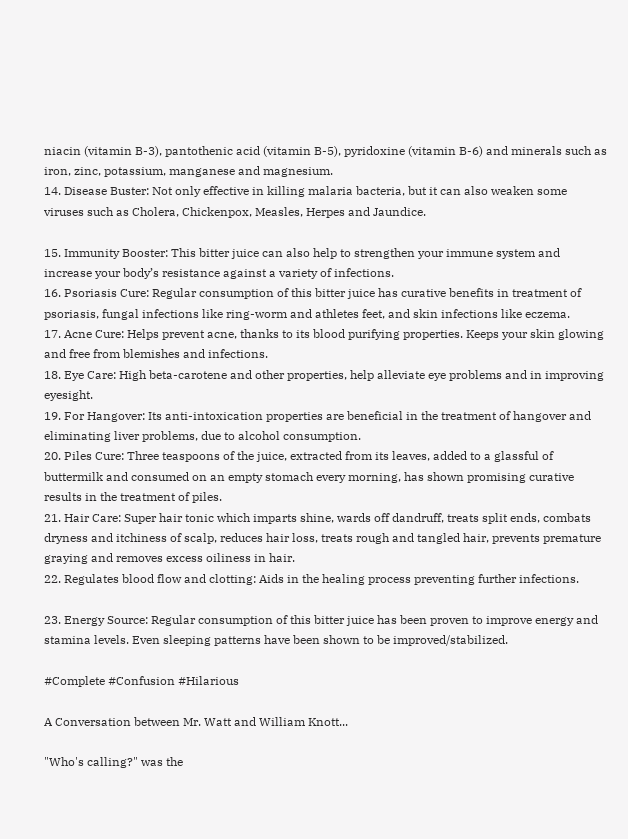niacin (vitamin B-3), pantothenic acid (vitamin B-5), pyridoxine (vitamin B-6) and minerals such as iron, zinc, potassium, manganese and magnesium.
14. Disease Buster: Not only effective in killing malaria bacteria, but it can also weaken some viruses such as Cholera, Chickenpox, Measles, Herpes and Jaundice.

15. Immunity Booster: This bitter juice can also help to strengthen your immune system and increase your body’s resistance against a variety of infections.
16. Psoriasis Cure: Regular consumption of this bitter juice has curative benefits in treatment of psoriasis, fungal infections like ring-worm and athletes feet, and skin infections like eczema.
17. Acne Cure: Helps prevent acne, thanks to its blood purifying properties. Keeps your skin glowing and free from blemishes and infections.
18. Eye Care: High beta-carotene and other properties, help alleviate eye problems and in improving eyesight.
19. For Hangover: Its anti-intoxication properties are beneficial in the treatment of hangover and eliminating liver problems, due to alcohol consumption.
20. Piles Cure: Three teaspoons of the juice, extracted from its leaves, added to a glassful of buttermilk and consumed on an empty stomach every morning, has shown promising curative results in the treatment of piles.
21. Hair Care: Super hair tonic which imparts shine, wards off dandruff, treats split ends, combats dryness and itchiness of scalp, reduces hair loss, treats rough and tangled hair, prevents premature graying and removes excess oiliness in hair.
22. Regulates blood flow and clotting: Aids in the healing process preventing further infections.

23. Energy Source: Regular consumption of this bitter juice has been proven to improve energy and stamina levels. Even sleeping patterns have been shown to be improved/stabilized.

#Complete #Confusion #Hilarious

A Conversation between Mr. Watt and William Knott...

"Who's calling?" was the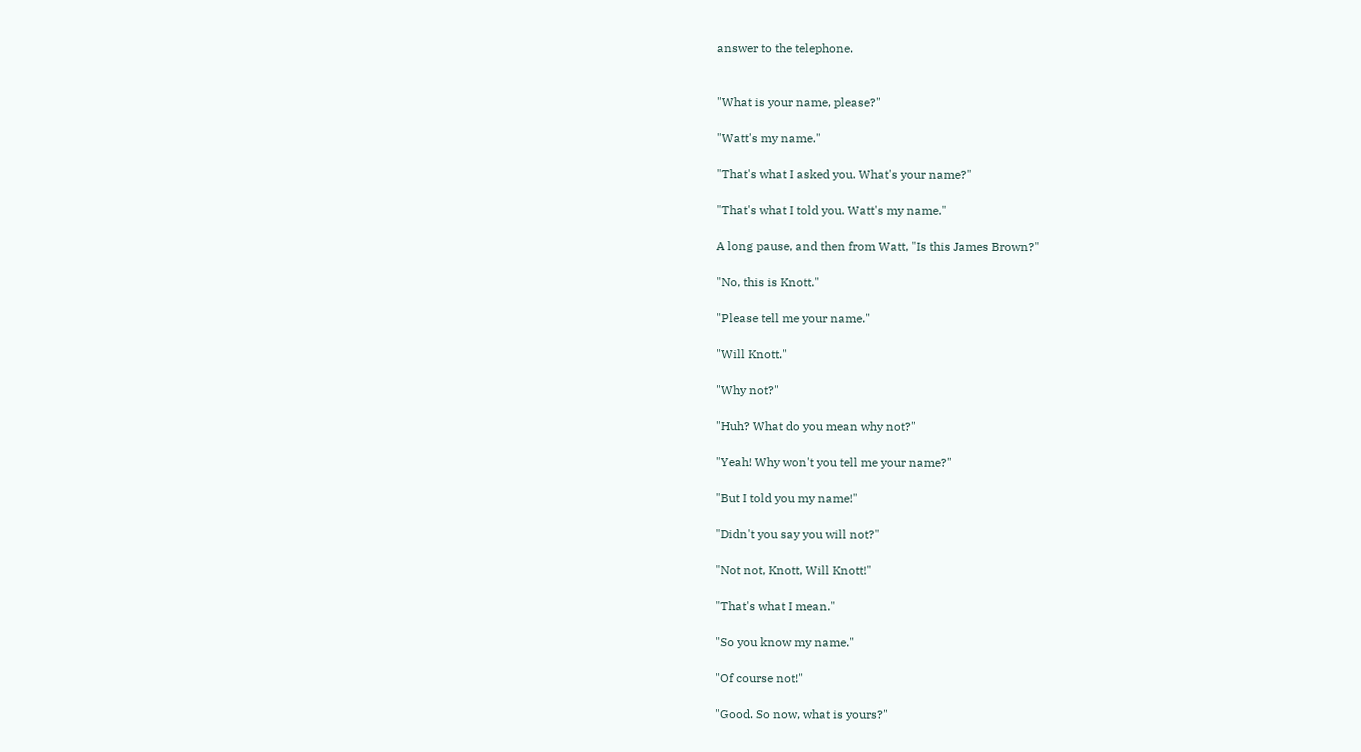answer to the telephone.


"What is your name, please?"

"Watt's my name."

"That's what I asked you. What's your name?"

"That's what I told you. Watt's my name."

A long pause, and then from Watt, "Is this James Brown?"

"No, this is Knott."

"Please tell me your name."

"Will Knott."

"Why not?"

"Huh? What do you mean why not?"

"Yeah! Why won't you tell me your name?"

"But I told you my name!"

"Didn't you say you will not?"

"Not not, Knott, Will Knott!"

"That's what I mean."

"So you know my name."

"Of course not!"

"Good. So now, what is yours?"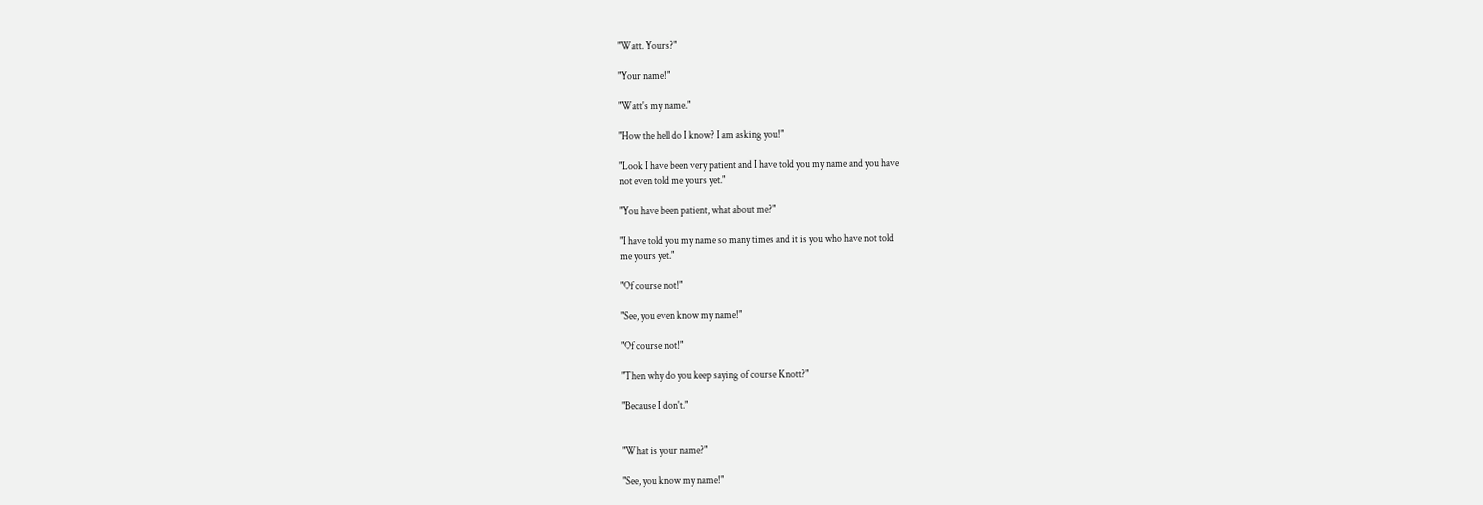"Watt. Yours?"

"Your name!"

"Watt's my name."

"How the hell do I know? I am asking you!"

"Look I have been very patient and I have told you my name and you have
not even told me yours yet."

"You have been patient, what about me?"

"I have told you my name so many times and it is you who have not told
me yours yet."

"Of course not!"

"See, you even know my name!"

"Of course not!"

"Then why do you keep saying of course Knott?"

"Because I don't."


"What is your name?"

"See, you know my name!"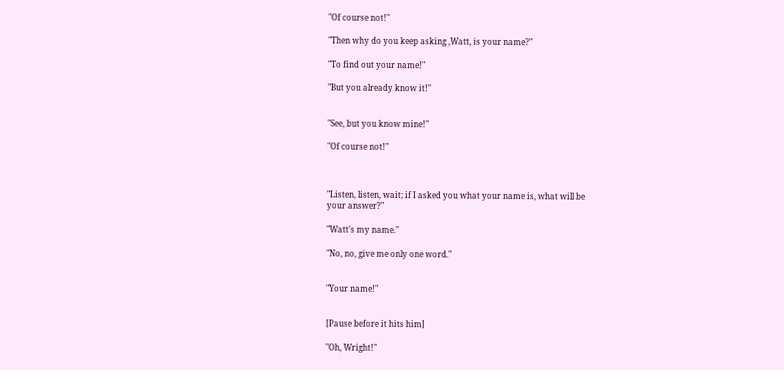"Of course not!"

"Then why do you keep asking ,Watt, is your name?"

"To find out your name!"

"But you already know it!"


"See, but you know mine!"

"Of course not!"



"Listen, listen, wait; if I asked you what your name is, what will be
your answer?"

"Watt's my name."

"No, no, give me only one word."


"Your name!"


[Pause before it hits him]

"Oh, Wright!"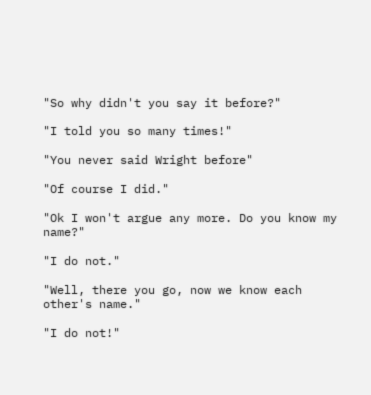"So why didn't you say it before?"

"I told you so many times!"

"You never said Wright before"

"Of course I did."

"Ok I won't argue any more. Do you know my name?"

"I do not."

"Well, there you go, now we know each other's name."

"I do not!"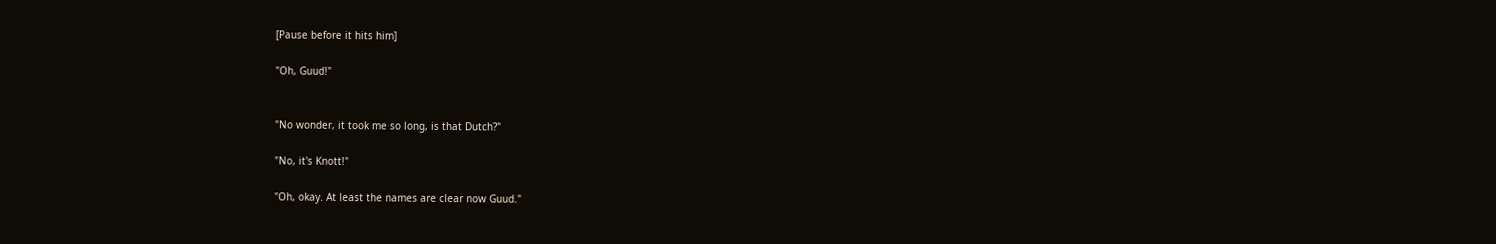[Pause before it hits him]

"Oh, Guud!"


"No wonder, it took me so long, is that Dutch?"

"No, it's Knott!"

"Oh, okay. At least the names are clear now Guud."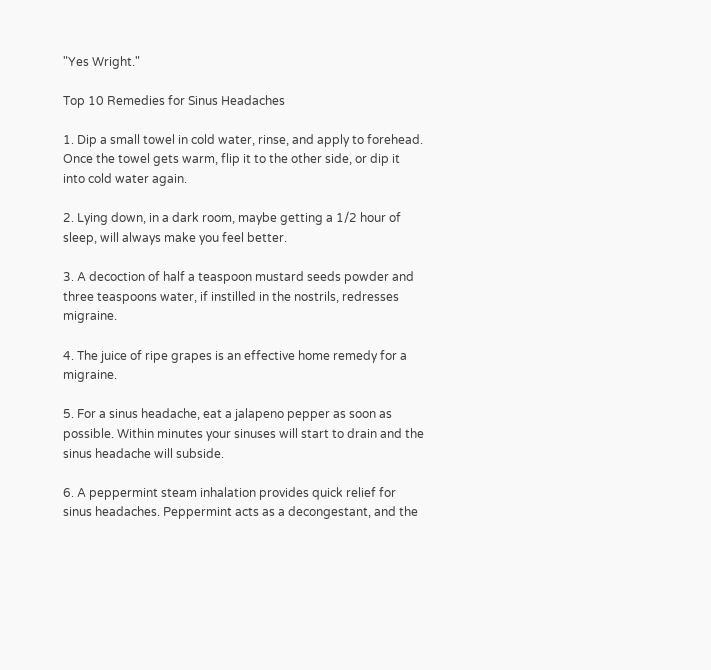"Yes Wright."

Top 10 Remedies for Sinus Headaches

1. Dip a small towel in cold water, rinse, and apply to forehead. Once the towel gets warm, flip it to the other side, or dip it into cold water again.

2. Lying down, in a dark room, maybe getting a 1/2 hour of sleep, will always make you feel better.

3. A decoction of half a teaspoon mustard seeds powder and three teaspoons water, if instilled in the nostrils, redresses migraine.

4. The juice of ripe grapes is an effective home remedy for a migraine.

5. For a sinus headache, eat a jalapeno pepper as soon as possible. Within minutes your sinuses will start to drain and the sinus headache will subside.

6. A peppermint steam inhalation provides quick relief for sinus headaches. Peppermint acts as a decongestant, and the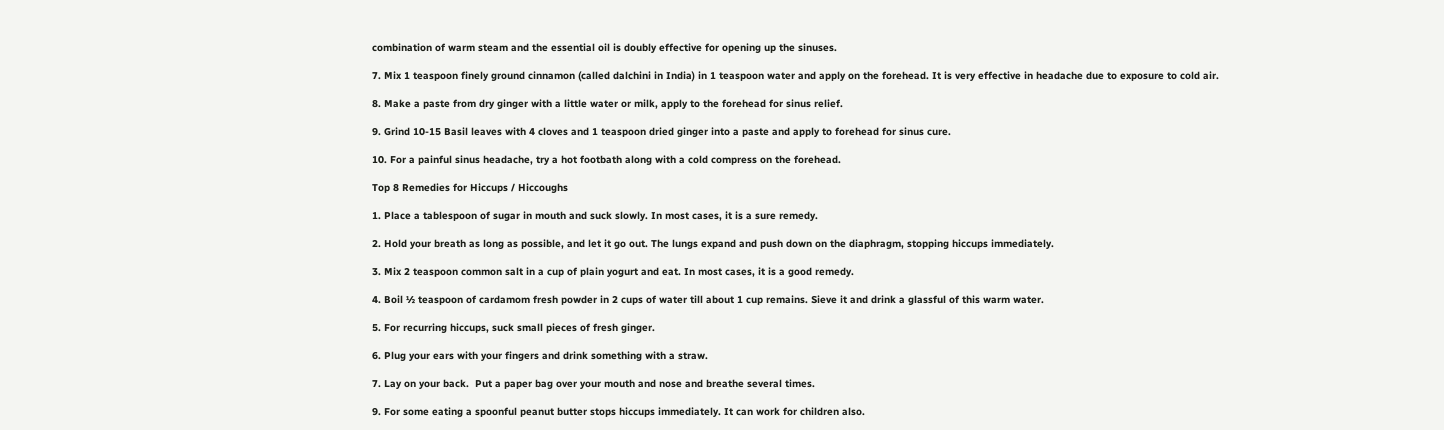combination of warm steam and the essential oil is doubly effective for opening up the sinuses.

7. Mix 1 teaspoon finely ground cinnamon (called dalchini in India) in 1 teaspoon water and apply on the forehead. It is very effective in headache due to exposure to cold air.

8. Make a paste from dry ginger with a little water or milk, apply to the forehead for sinus relief.

9. Grind 10-15 Basil leaves with 4 cloves and 1 teaspoon dried ginger into a paste and apply to forehead for sinus cure.

10. For a painful sinus headache, try a hot footbath along with a cold compress on the forehead.

Top 8 Remedies for Hiccups / Hiccoughs

1. Place a tablespoon of sugar in mouth and suck slowly. In most cases, it is a sure remedy.

2. Hold your breath as long as possible, and let it go out. The lungs expand and push down on the diaphragm, stopping hiccups immediately.

3. Mix 2 teaspoon common salt in a cup of plain yogurt and eat. In most cases, it is a good remedy.

4. Boil ½ teaspoon of cardamom fresh powder in 2 cups of water till about 1 cup remains. Sieve it and drink a glassful of this warm water.

5. For recurring hiccups, suck small pieces of fresh ginger.

6. Plug your ears with your fingers and drink something with a straw.

7. Lay on your back.  Put a paper bag over your mouth and nose and breathe several times.

9. For some eating a spoonful peanut butter stops hiccups immediately. It can work for children also.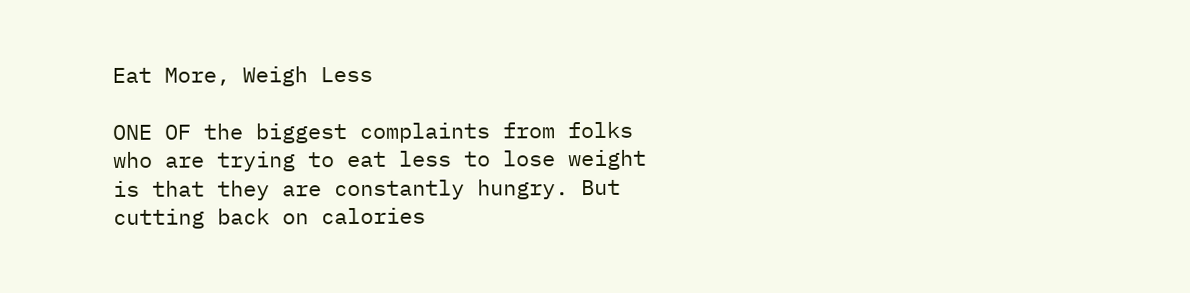Eat More, Weigh Less

ONE OF the biggest complaints from folks who are trying to eat less to lose weight is that they are constantly hungry. But cutting back on calories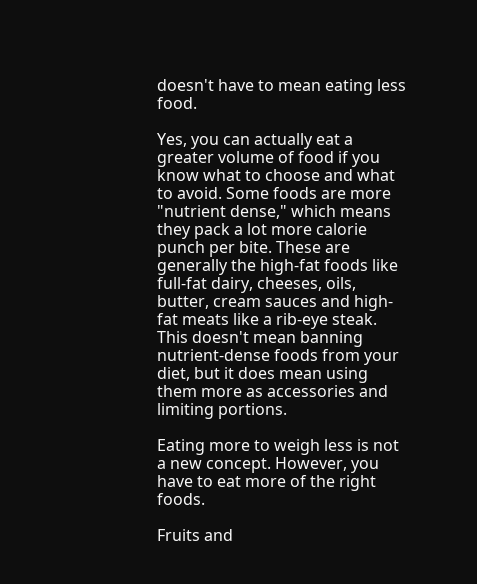doesn't have to mean eating less food.

Yes, you can actually eat a greater volume of food if you know what to choose and what to avoid. Some foods are more "nutrient dense," which means they pack a lot more calorie punch per bite. These are generally the high-fat foods like full-fat dairy, cheeses, oils, butter, cream sauces and high-fat meats like a rib-eye steak. This doesn't mean banning nutrient-dense foods from your diet, but it does mean using them more as accessories and limiting portions.

Eating more to weigh less is not a new concept. However, you have to eat more of the right foods.

Fruits and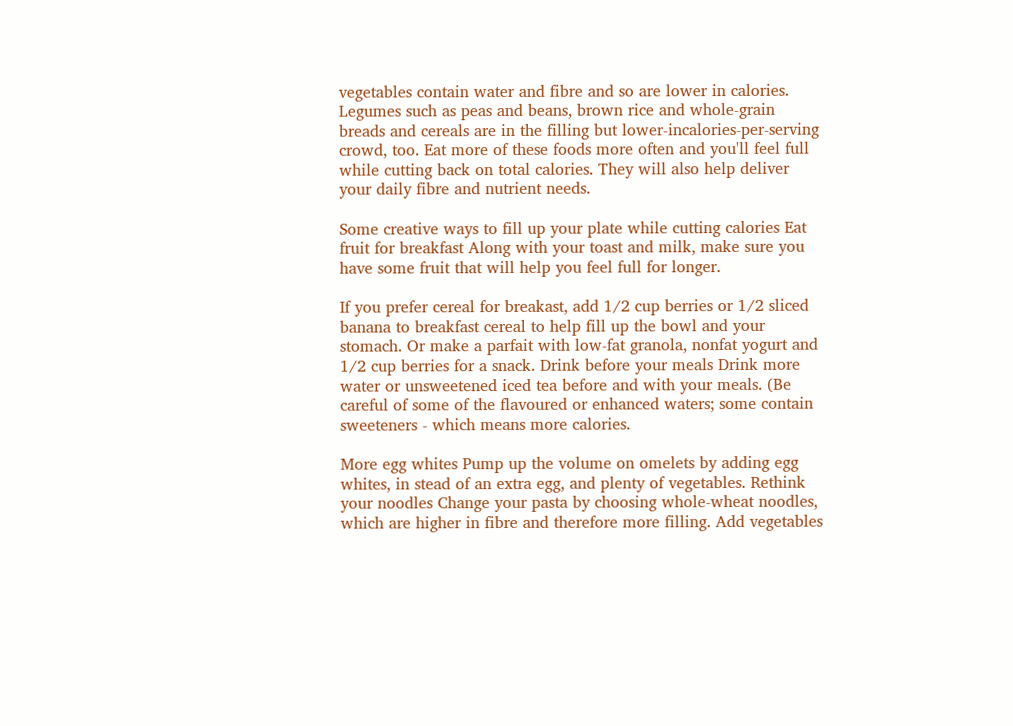vegetables contain water and fibre and so are lower in calories. Legumes such as peas and beans, brown rice and whole-grain breads and cereals are in the filling but lower-incalories-per-serving crowd, too. Eat more of these foods more often and you'll feel full while cutting back on total calories. They will also help deliver your daily fibre and nutrient needs.

Some creative ways to fill up your plate while cutting calories Eat fruit for breakfast Along with your toast and milk, make sure you have some fruit that will help you feel full for longer.

If you prefer cereal for breakast, add 1/2 cup berries or 1/2 sliced banana to breakfast cereal to help fill up the bowl and your stomach. Or make a parfait with low-fat granola, nonfat yogurt and 1/2 cup berries for a snack. Drink before your meals Drink more water or unsweetened iced tea before and with your meals. (Be careful of some of the flavoured or enhanced waters; some contain sweeteners - which means more calories.

More egg whites Pump up the volume on omelets by adding egg whites, in stead of an extra egg, and plenty of vegetables. Rethink your noodles Change your pasta by choosing whole-wheat noodles, which are higher in fibre and therefore more filling. Add vegetables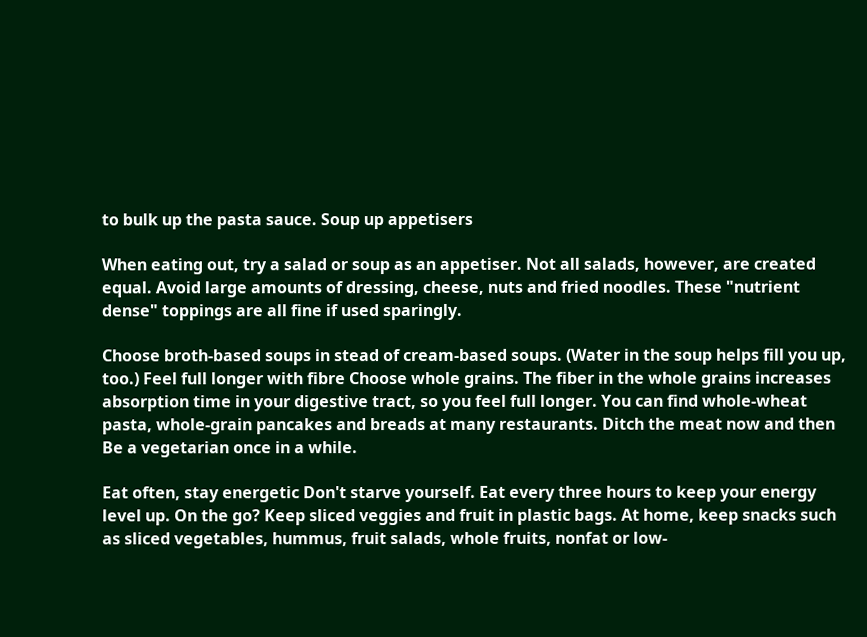to bulk up the pasta sauce. Soup up appetisers

When eating out, try a salad or soup as an appetiser. Not all salads, however, are created equal. Avoid large amounts of dressing, cheese, nuts and fried noodles. These "nutrient dense" toppings are all fine if used sparingly.

Choose broth-based soups in stead of cream-based soups. (Water in the soup helps fill you up, too.) Feel full longer with fibre Choose whole grains. The fiber in the whole grains increases absorption time in your digestive tract, so you feel full longer. You can find whole-wheat pasta, whole-grain pancakes and breads at many restaurants. Ditch the meat now and then Be a vegetarian once in a while.

Eat often, stay energetic Don't starve yourself. Eat every three hours to keep your energy level up. On the go? Keep sliced veggies and fruit in plastic bags. At home, keep snacks such as sliced vegetables, hummus, fruit salads, whole fruits, nonfat or low-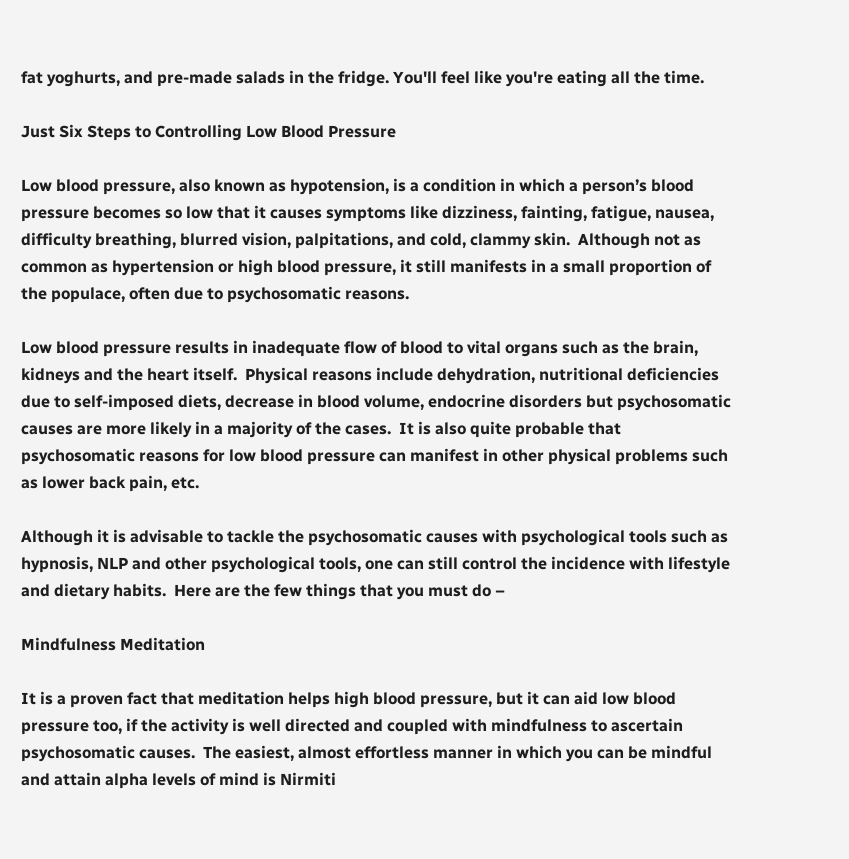fat yoghurts, and pre-made salads in the fridge. You'll feel like you're eating all the time.

Just Six Steps to Controlling Low Blood Pressure

Low blood pressure, also known as hypotension, is a condition in which a person’s blood pressure becomes so low that it causes symptoms like dizziness, fainting, fatigue, nausea, difficulty breathing, blurred vision, palpitations, and cold, clammy skin.  Although not as common as hypertension or high blood pressure, it still manifests in a small proportion of the populace, often due to psychosomatic reasons.

Low blood pressure results in inadequate flow of blood to vital organs such as the brain, kidneys and the heart itself.  Physical reasons include dehydration, nutritional deficiencies due to self-imposed diets, decrease in blood volume, endocrine disorders but psychosomatic causes are more likely in a majority of the cases.  It is also quite probable that psychosomatic reasons for low blood pressure can manifest in other physical problems such as lower back pain, etc.

Although it is advisable to tackle the psychosomatic causes with psychological tools such as hypnosis, NLP and other psychological tools, one can still control the incidence with lifestyle and dietary habits.  Here are the few things that you must do –

Mindfulness Meditation

It is a proven fact that meditation helps high blood pressure, but it can aid low blood pressure too, if the activity is well directed and coupled with mindfulness to ascertain psychosomatic causes.  The easiest, almost effortless manner in which you can be mindful and attain alpha levels of mind is Nirmiti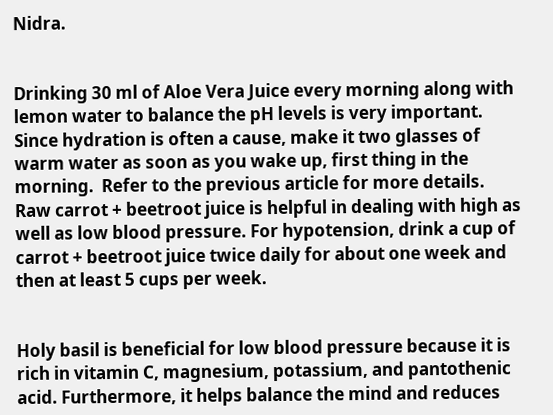Nidra.


Drinking 30 ml of Aloe Vera Juice every morning along with lemon water to balance the pH levels is very important.  Since hydration is often a cause, make it two glasses of warm water as soon as you wake up, first thing in the morning.  Refer to the previous article for more details.  Raw carrot + beetroot juice is helpful in dealing with high as well as low blood pressure. For hypotension, drink a cup of carrot + beetroot juice twice daily for about one week and then at least 5 cups per week.


Holy basil is beneficial for low blood pressure because it is rich in vitamin C, magnesium, potassium, and pantothenic acid. Furthermore, it helps balance the mind and reduces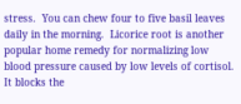stress.  You can chew four to five basil leaves daily in the morning.  Licorice root is another popular home remedy for normalizing low blood pressure caused by low levels of cortisol. It blocks the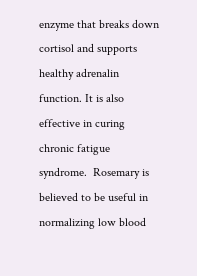enzyme that breaks down cortisol and supports healthy adrenalin function. It is also effective in curing chronic fatigue syndrome.  Rosemary is believed to be useful in normalizing low blood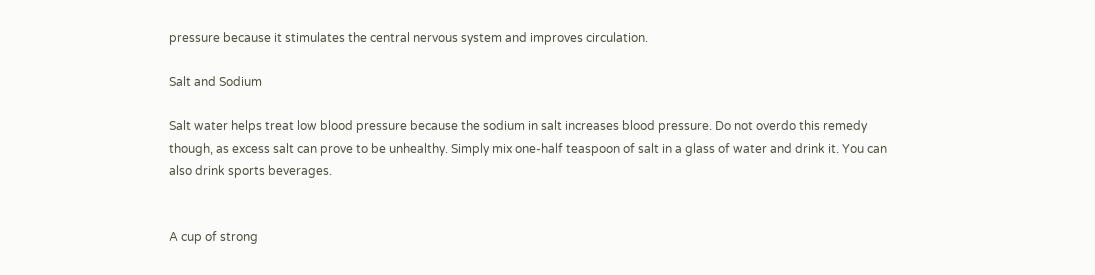pressure because it stimulates the central nervous system and improves circulation.

Salt and Sodium

Salt water helps treat low blood pressure because the sodium in salt increases blood pressure. Do not overdo this remedy though, as excess salt can prove to be unhealthy. Simply mix one-half teaspoon of salt in a glass of water and drink it. You can also drink sports beverages.


A cup of strong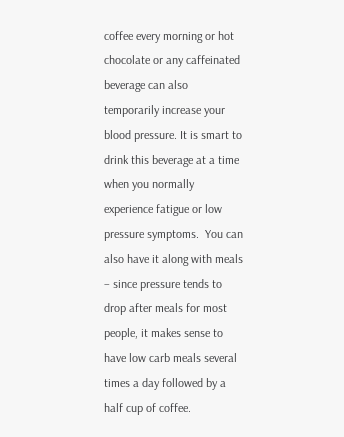coffee every morning or hot chocolate or any caffeinated beverage can also temporarily increase your blood pressure. It is smart to drink this beverage at a time when you normally experience fatigue or low pressure symptoms.  You can also have it along with meals – since pressure tends to drop after meals for most people, it makes sense to have low carb meals several times a day followed by a half cup of coffee.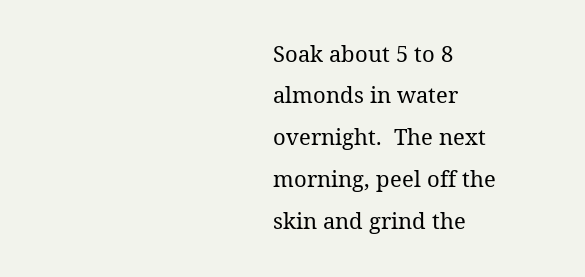Soak about 5 to 8 almonds in water overnight.  The next morning, peel off the skin and grind the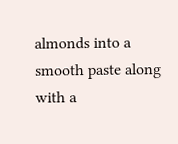almonds into a smooth paste along with a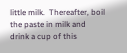little milk.  Thereafter, boil the paste in milk and drink a cup of this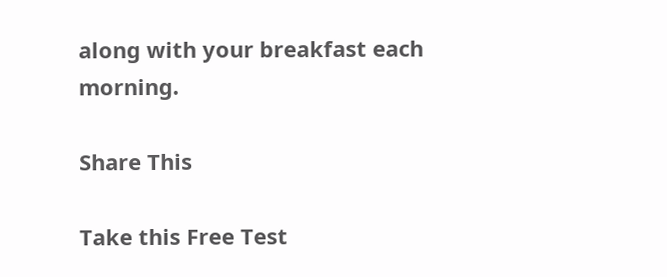along with your breakfast each morning.

Share This

Take this Free Test